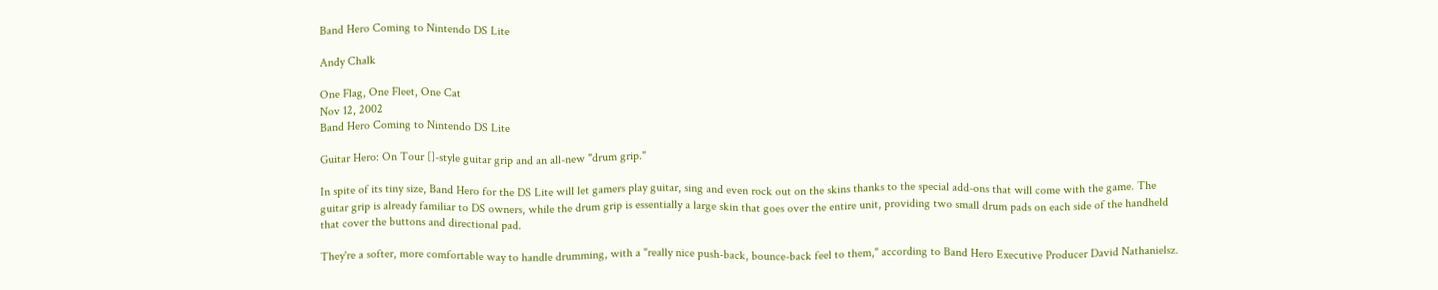Band Hero Coming to Nintendo DS Lite

Andy Chalk

One Flag, One Fleet, One Cat
Nov 12, 2002
Band Hero Coming to Nintendo DS Lite

Guitar Hero: On Tour []-style guitar grip and an all-new "drum grip."

In spite of its tiny size, Band Hero for the DS Lite will let gamers play guitar, sing and even rock out on the skins thanks to the special add-ons that will come with the game. The guitar grip is already familiar to DS owners, while the drum grip is essentially a large skin that goes over the entire unit, providing two small drum pads on each side of the handheld that cover the buttons and directional pad.

They're a softer, more comfortable way to handle drumming, with a "really nice push-back, bounce-back feel to them," according to Band Hero Executive Producer David Nathanielsz.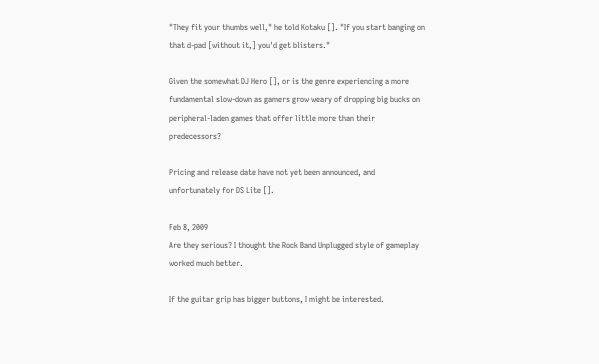"They fit your thumbs well," he told Kotaku []. "If you start banging on that d-pad [without it,] you'd get blisters."

Given the somewhat DJ Hero [], or is the genre experiencing a more fundamental slow-down as gamers grow weary of dropping big bucks on peripheral-laden games that offer little more than their predecessors?

Pricing and release date have not yet been announced, and unfortunately for DS Lite [].

Feb 8, 2009
Are they serious? I thought the Rock Band Unplugged style of gameplay worked much better.

If the guitar grip has bigger buttons, I might be interested.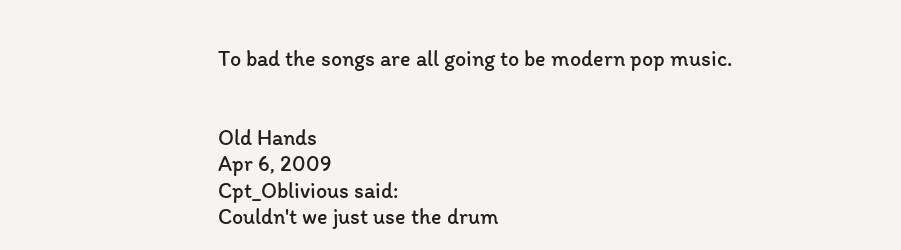To bad the songs are all going to be modern pop music.


Old Hands
Apr 6, 2009
Cpt_Oblivious said:
Couldn't we just use the drum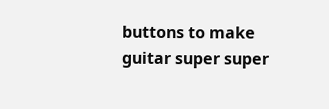buttons to make guitar super super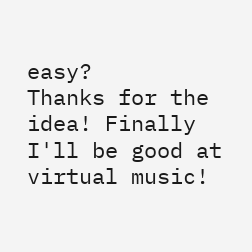easy?
Thanks for the idea! Finally I'll be good at virtual music!